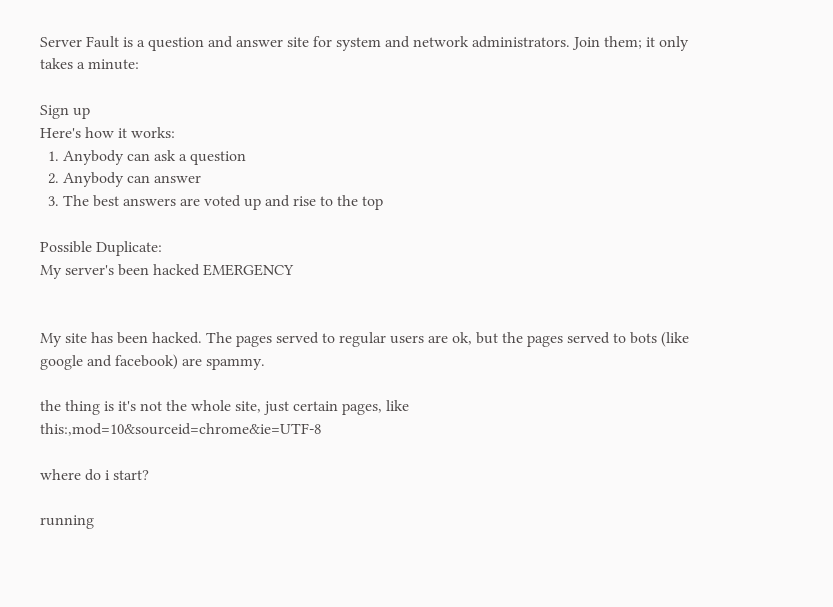Server Fault is a question and answer site for system and network administrators. Join them; it only takes a minute:

Sign up
Here's how it works:
  1. Anybody can ask a question
  2. Anybody can answer
  3. The best answers are voted up and rise to the top

Possible Duplicate:
My server's been hacked EMERGENCY


My site has been hacked. The pages served to regular users are ok, but the pages served to bots (like google and facebook) are spammy.

the thing is it's not the whole site, just certain pages, like this:,mod=10&sourceid=chrome&ie=UTF-8

where do i start?

running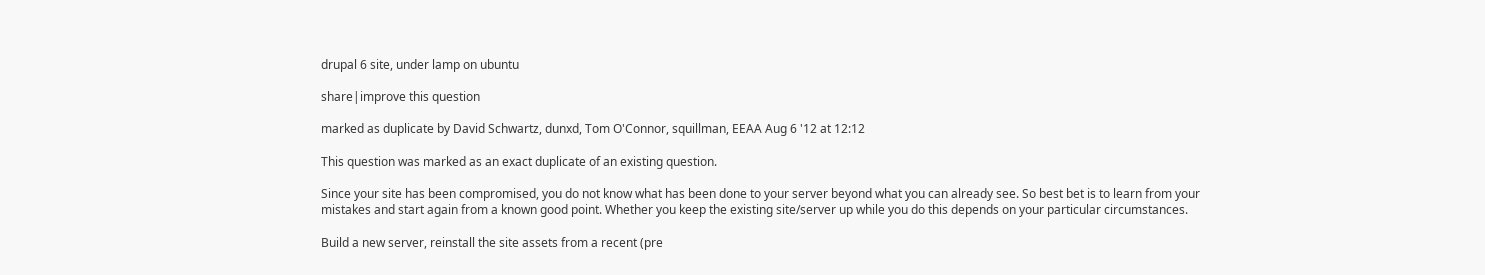drupal 6 site, under lamp on ubuntu

share|improve this question

marked as duplicate by David Schwartz, dunxd, Tom O'Connor, squillman, EEAA Aug 6 '12 at 12:12

This question was marked as an exact duplicate of an existing question.

Since your site has been compromised, you do not know what has been done to your server beyond what you can already see. So best bet is to learn from your mistakes and start again from a known good point. Whether you keep the existing site/server up while you do this depends on your particular circumstances.

Build a new server, reinstall the site assets from a recent (pre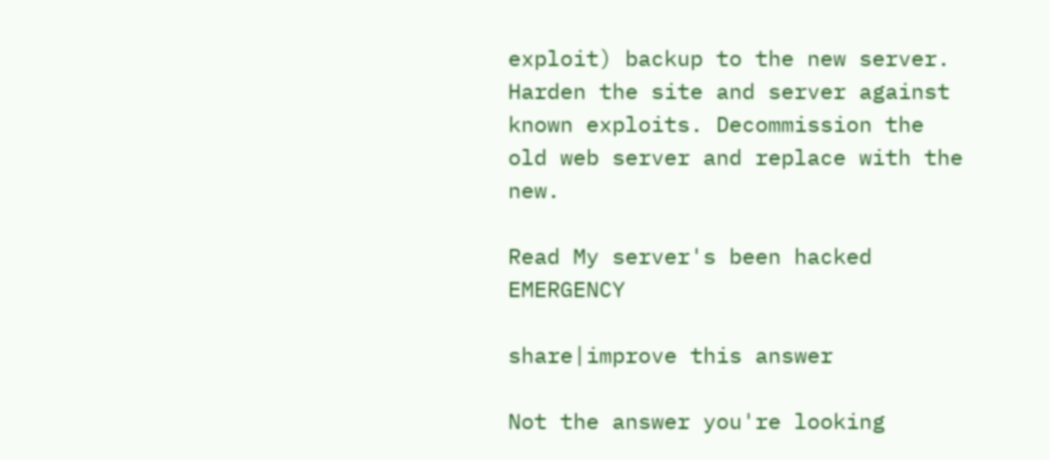exploit) backup to the new server. Harden the site and server against known exploits. Decommission the old web server and replace with the new.

Read My server's been hacked EMERGENCY

share|improve this answer

Not the answer you're looking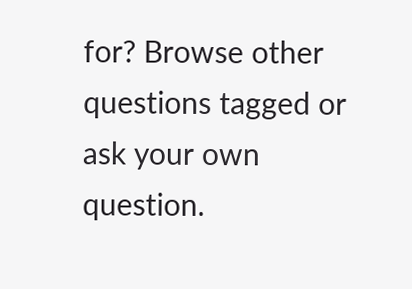for? Browse other questions tagged or ask your own question.